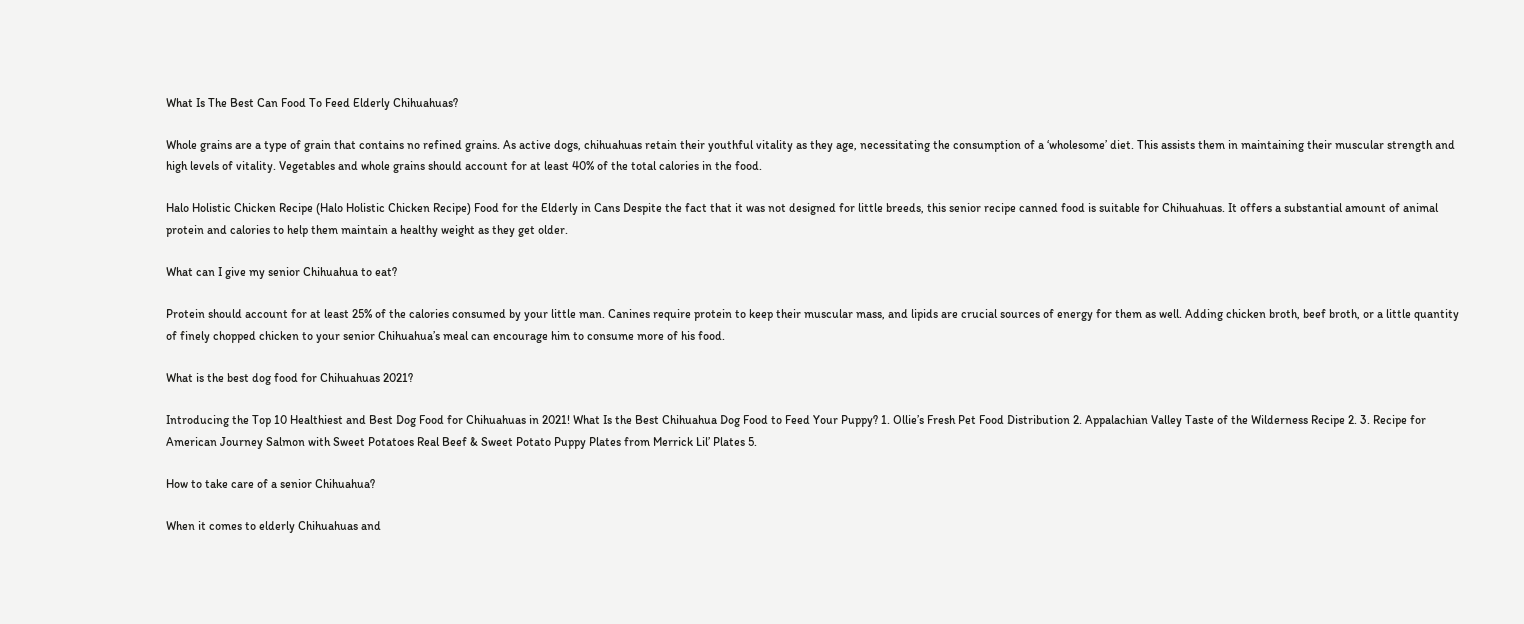What Is The Best Can Food To Feed Elderly Chihuahuas?

Whole grains are a type of grain that contains no refined grains. As active dogs, chihuahuas retain their youthful vitality as they age, necessitating the consumption of a ‘wholesome’ diet. This assists them in maintaining their muscular strength and high levels of vitality. Vegetables and whole grains should account for at least 40% of the total calories in the food.

Halo Holistic Chicken Recipe (Halo Holistic Chicken Recipe) Food for the Elderly in Cans Despite the fact that it was not designed for little breeds, this senior recipe canned food is suitable for Chihuahuas. It offers a substantial amount of animal protein and calories to help them maintain a healthy weight as they get older.

What can I give my senior Chihuahua to eat?

Protein should account for at least 25% of the calories consumed by your little man. Canines require protein to keep their muscular mass, and lipids are crucial sources of energy for them as well. Adding chicken broth, beef broth, or a little quantity of finely chopped chicken to your senior Chihuahua’s meal can encourage him to consume more of his food.

What is the best dog food for Chihuahuas 2021?

Introducing the Top 10 Healthiest and Best Dog Food for Chihuahuas in 2021! What Is the Best Chihuahua Dog Food to Feed Your Puppy? 1. Ollie’s Fresh Pet Food Distribution 2. Appalachian Valley Taste of the Wilderness Recipe 2. 3. Recipe for American Journey Salmon with Sweet Potatoes Real Beef & Sweet Potato Puppy Plates from Merrick Lil’ Plates 5.

How to take care of a senior Chihuahua?

When it comes to elderly Chihuahuas and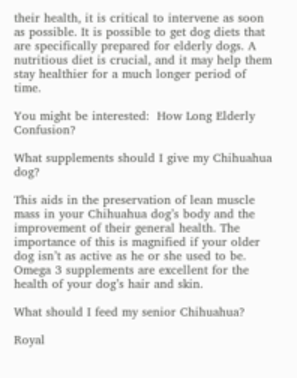their health, it is critical to intervene as soon as possible. It is possible to get dog diets that are specifically prepared for elderly dogs. A nutritious diet is crucial, and it may help them stay healthier for a much longer period of time.

You might be interested:  How Long Elderly Confusion?

What supplements should I give my Chihuahua dog?

This aids in the preservation of lean muscle mass in your Chihuahua dog’s body and the improvement of their general health. The importance of this is magnified if your older dog isn’t as active as he or she used to be. Omega 3 supplements are excellent for the health of your dog’s hair and skin.

What should I feed my senior Chihuahua?

Royal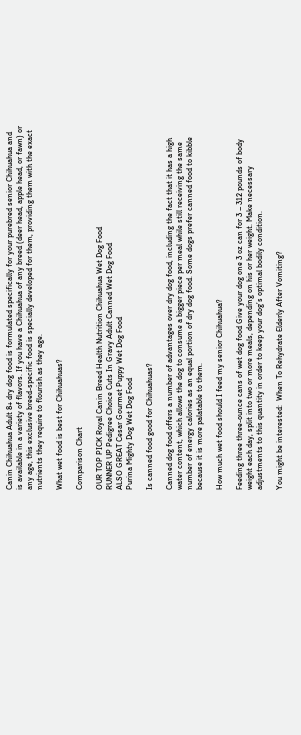Canin Chihuahua Adult 8+ dry dog food is formulated specifically for your purebred senior Chihuahua and is available in a variety of flavors. If you have a Chihuahua of any breed (deer head, apple head, or fawn) or any age, this exclusive breed-specific food is specially developed for them, providing them with the exact nutrients they require to flourish as they age.

What wet food is best for Chihuahuas?

Comparison Chart

OUR TOP PICK Royal Canin Breed Health Nutrition Chihuahua Wet Dog Food
RUNNER UP Pedigree Choice Cuts In Gravy Adult Canned Wet Dog Food
ALSO GREAT Cesar Gourmet Puppy Wet Dog Food
Purina Mighty Dog Wet Dog Food

Is canned food good for Chihuahuas?

Canned dog food offers a number of advantages over dry dog food, including the fact that it has a high water content, which allows the dog to consume a bigger piece per meal while still receiving the same number of energy calories as an equal portion of dry dog food. Some dogs prefer canned food to kibble because it is more palatable to them.

How much wet food should I feed my senior Chihuahua?

Feeding three three-ounce cans of wet dog food Give your dog one 3 oz can for 3 – 312 pounds of body weight each day, split into two or more meals, depending on his or her weight. Make necessary adjustments to this quantity in order to keep your dog’s optimal bodily condition.

You might be interested:  When To Rehydrate Elderly After Vomiting?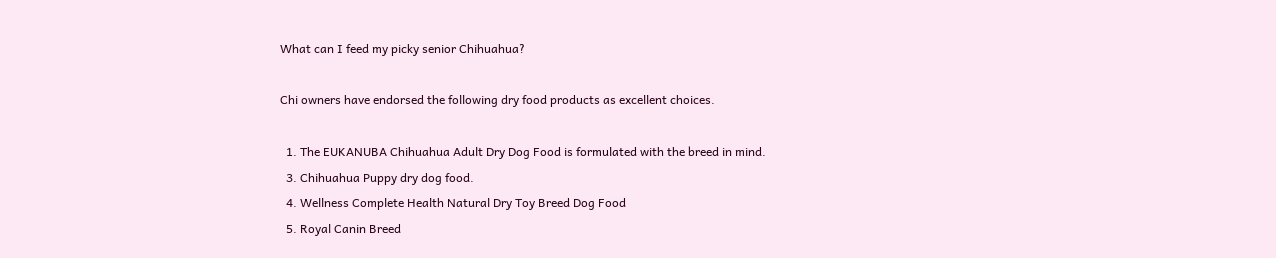What can I feed my picky senior Chihuahua?

Chi owners have endorsed the following dry food products as excellent choices.

  1. The EUKANUBA Chihuahua Adult Dry Dog Food is formulated with the breed in mind.
  3. Chihuahua Puppy dry dog food.
  4. Wellness Complete Health Natural Dry Toy Breed Dog Food
  5. Royal Canin Breed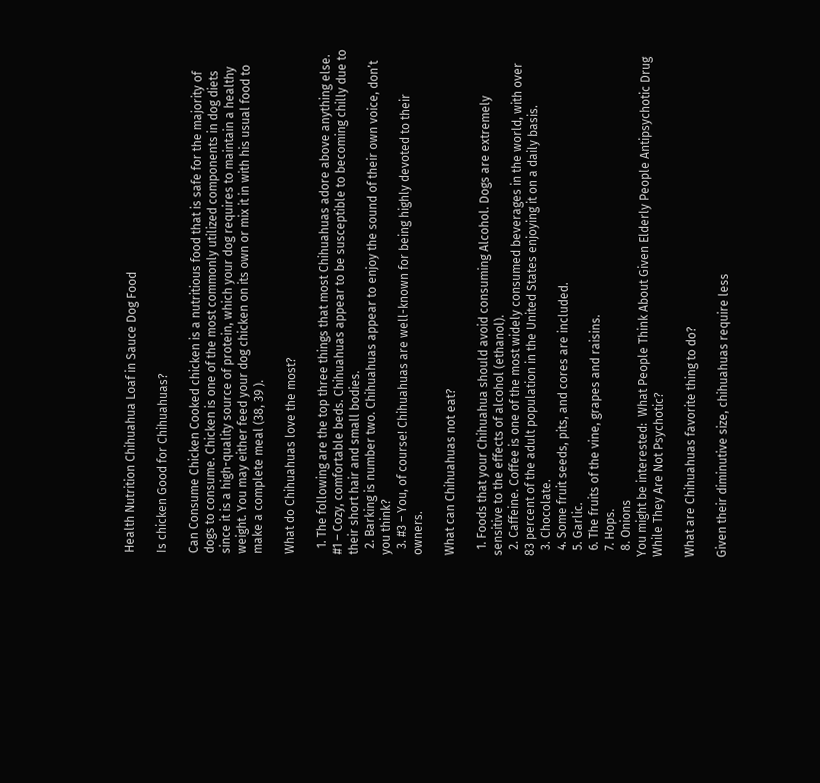Health Nutrition Chihuahua Loaf in Sauce Dog Food

Is chicken Good for Chihuahuas?

Can Consume Chicken Cooked chicken is a nutritious food that is safe for the majority of dogs to consume. Chicken is one of the most commonly utilized components in dog diets since it is a high-quality source of protein, which your dog requires to maintain a healthy weight. You may either feed your dog chicken on its own or mix it in with his usual food to make a complete meal (38, 39 ).

What do Chihuahuas love the most?

  1. The following are the top three things that most Chihuahuas adore above anything else. #1 – Cozy, comfortable beds. Chihuahuas appear to be susceptible to becoming chilly due to their short hair and small bodies.
  2. Barking is number two. Chihuahuas appear to enjoy the sound of their own voice, don’t you think?
  3. #3 – You, of course! Chihuahuas are well-known for being highly devoted to their owners.

What can Chihuahuas not eat?

  1. Foods that your Chihuahua should avoid consuming Alcohol. Dogs are extremely sensitive to the effects of alcohol (ethanol).
  2. Caffeine. Coffee is one of the most widely consumed beverages in the world, with over 83 percent of the adult population in the United States enjoying it on a daily basis.
  3. Chocolate.
  4. Some fruit seeds, pits, and cores are included.
  5. Garlic.
  6. The fruits of the vine, grapes and raisins.
  7. Hops.
  8. Onions
You might be interested:  What People Think About Given Elderly People Antipsychotic Drug While They Are Not Psychotic?

What are Chihuahuas favorite thing to do?

Given their diminutive size, chihuahuas require less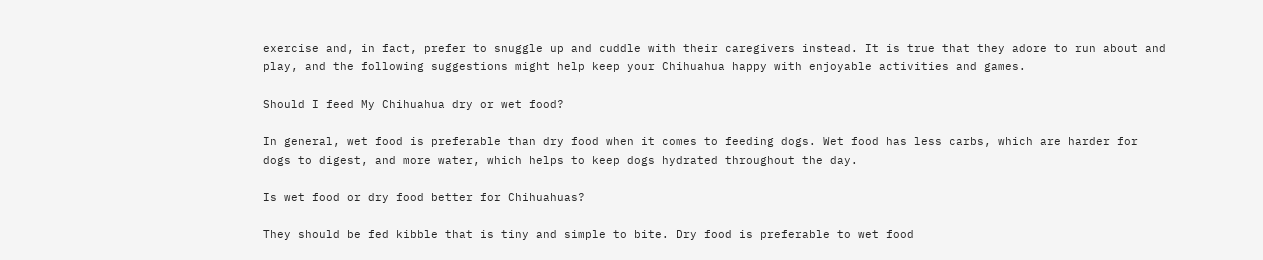exercise and, in fact, prefer to snuggle up and cuddle with their caregivers instead. It is true that they adore to run about and play, and the following suggestions might help keep your Chihuahua happy with enjoyable activities and games.

Should I feed My Chihuahua dry or wet food?

In general, wet food is preferable than dry food when it comes to feeding dogs. Wet food has less carbs, which are harder for dogs to digest, and more water, which helps to keep dogs hydrated throughout the day.

Is wet food or dry food better for Chihuahuas?

They should be fed kibble that is tiny and simple to bite. Dry food is preferable to wet food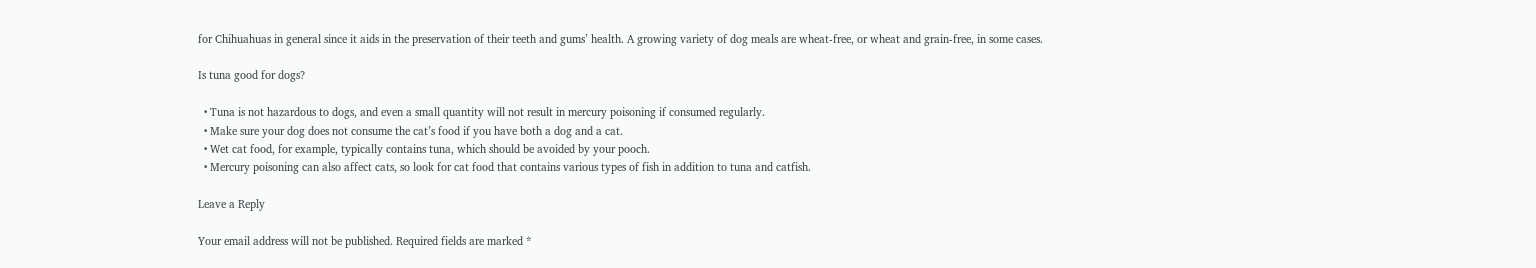for Chihuahuas in general since it aids in the preservation of their teeth and gums’ health. A growing variety of dog meals are wheat-free, or wheat and grain-free, in some cases.

Is tuna good for dogs?

  • Tuna is not hazardous to dogs, and even a small quantity will not result in mercury poisoning if consumed regularly.
  • Make sure your dog does not consume the cat’s food if you have both a dog and a cat.
  • Wet cat food, for example, typically contains tuna, which should be avoided by your pooch.
  • Mercury poisoning can also affect cats, so look for cat food that contains various types of fish in addition to tuna and catfish.

Leave a Reply

Your email address will not be published. Required fields are marked *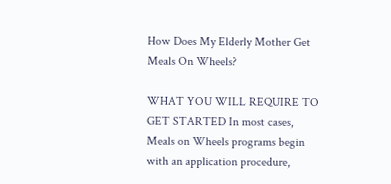How Does My Elderly Mother Get Meals On Wheels?

WHAT YOU WILL REQUIRE TO GET STARTED In most cases, Meals on Wheels programs begin with an application procedure,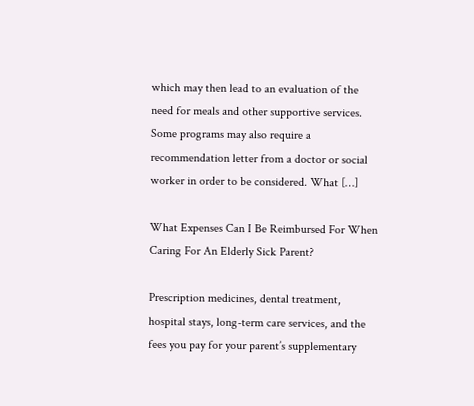which may then lead to an evaluation of the need for meals and other supportive services. Some programs may also require a recommendation letter from a doctor or social worker in order to be considered. What […]

What Expenses Can I Be Reimbursed For When Caring For An Elderly Sick Parent?

Prescription medicines, dental treatment, hospital stays, long-term care services, and the fees you pay for your parent’s supplementary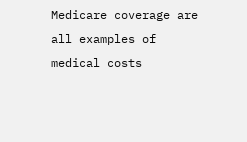Medicare coverage are all examples of medical costs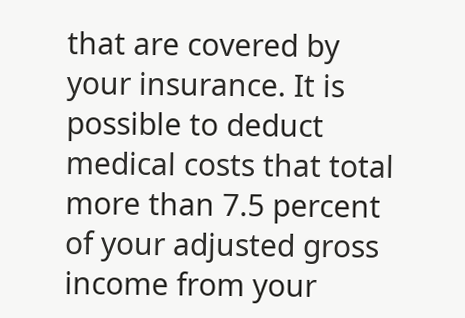that are covered by your insurance. It is possible to deduct medical costs that total more than 7.5 percent of your adjusted gross income from your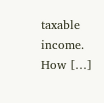taxable income. How […]